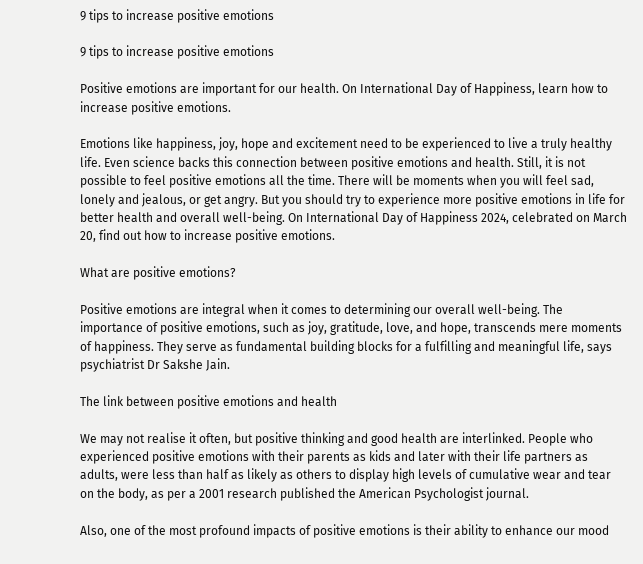9 tips to increase positive emotions

9 tips to increase positive emotions

Positive emotions are important for our health. On International Day of Happiness, learn how to increase positive emotions.

Emotions like happiness, joy, hope and excitement need to be experienced to live a truly healthy life. Even science backs this connection between positive emotions and health. Still, it is not possible to feel positive emotions all the time. There will be moments when you will feel sad, lonely and jealous, or get angry. But you should try to experience more positive emotions in life for better health and overall well-being. On International Day of Happiness 2024, celebrated on March 20, find out how to increase positive emotions.

What are positive emotions?

Positive emotions are integral when it comes to determining our overall well-being. The importance of positive emotions, such as joy, gratitude, love, and hope, transcends mere moments of happiness. They serve as fundamental building blocks for a fulfilling and meaningful life, says psychiatrist Dr Sakshe Jain.

The link between positive emotions and health

We may not realise it often, but positive thinking and good health are interlinked. People who experienced positive emotions with their parents as kids and later with their life partners as adults, were less than half as likely as others to display high levels of cumulative wear and tear on the body, as per a 2001 research published the American Psychologist journal.

Also, one of the most profound impacts of positive emotions is their ability to enhance our mood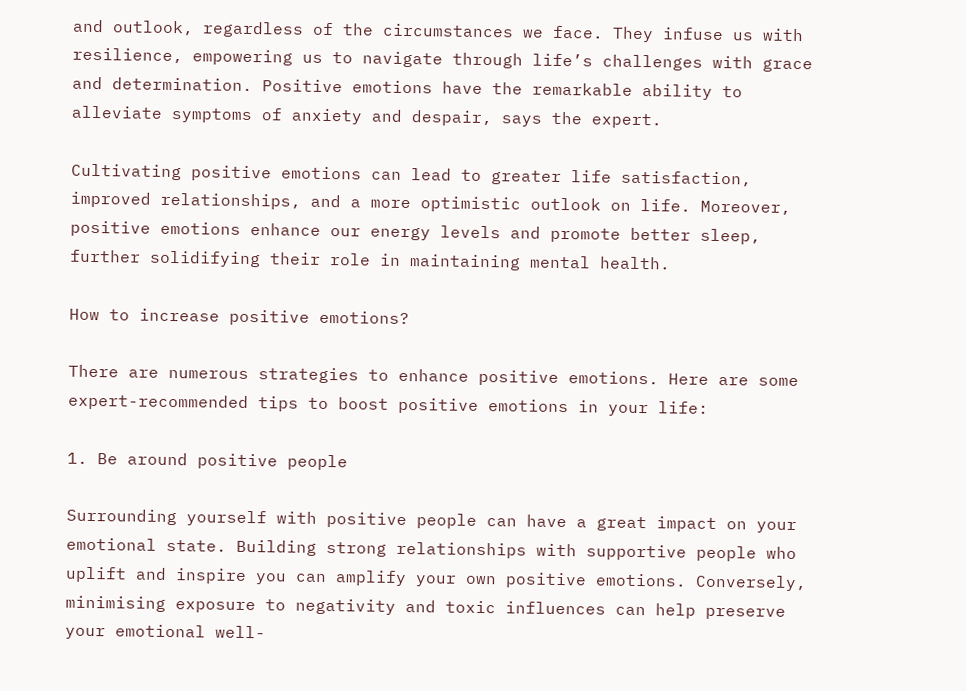and outlook, regardless of the circumstances we face. They infuse us with resilience, empowering us to navigate through life’s challenges with grace and determination. Positive emotions have the remarkable ability to alleviate symptoms of anxiety and despair, says the expert.

Cultivating positive emotions can lead to greater life satisfaction, improved relationships, and a more optimistic outlook on life. Moreover, positive emotions enhance our energy levels and promote better sleep, further solidifying their role in maintaining mental health.

How to increase positive emotions?

There are numerous strategies to enhance positive emotions. Here are some expert-recommended tips to boost positive emotions in your life:

1. Be around positive people

Surrounding yourself with positive people can have a great impact on your emotional state. Building strong relationships with supportive people who uplift and inspire you can amplify your own positive emotions. Conversely, minimising exposure to negativity and toxic influences can help preserve your emotional well-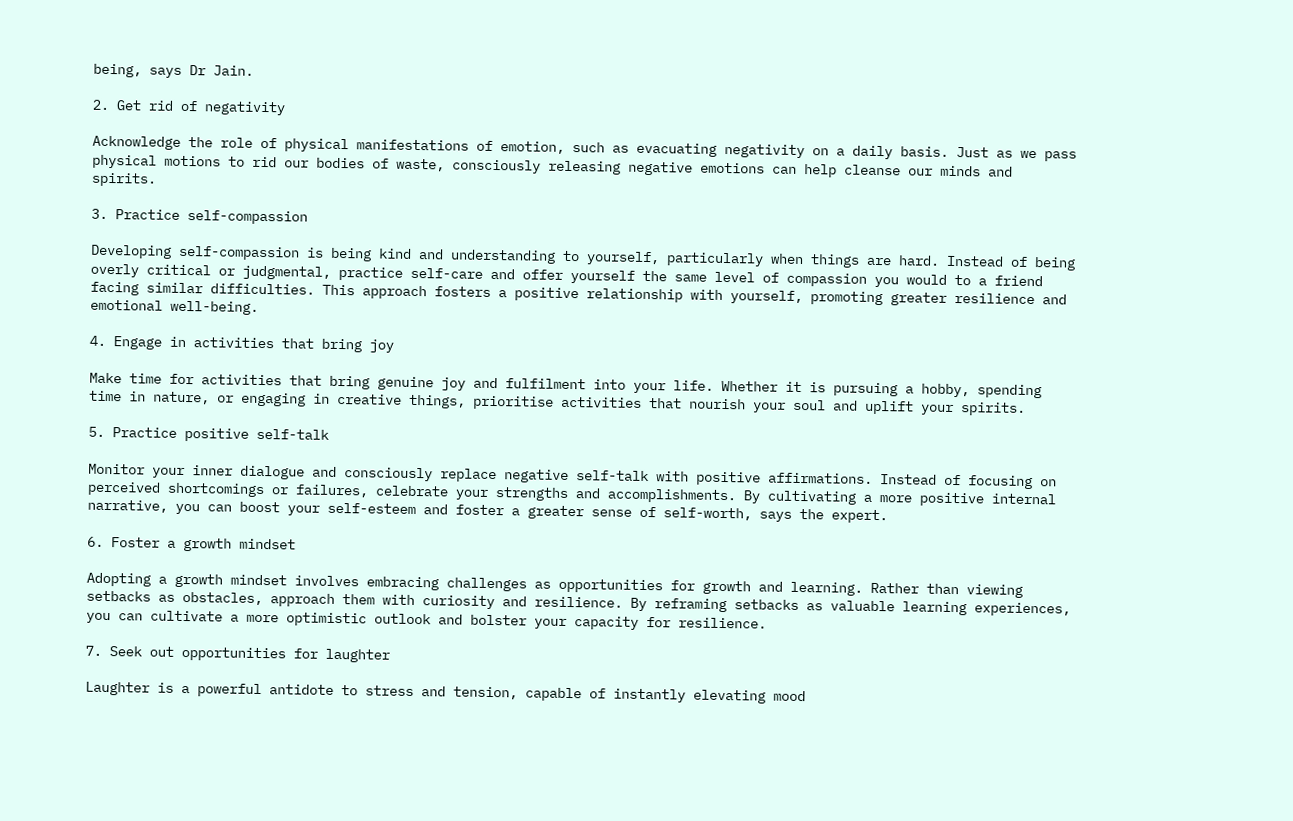being, says Dr Jain.

2. Get rid of negativity

Acknowledge the role of physical manifestations of emotion, such as evacuating negativity on a daily basis. Just as we pass physical motions to rid our bodies of waste, consciously releasing negative emotions can help cleanse our minds and spirits.

3. Practice self-compassion

Developing self-compassion is being kind and understanding to yourself, particularly when things are hard. Instead of being overly critical or judgmental, practice self-care and offer yourself the same level of compassion you would to a friend facing similar difficulties. This approach fosters a positive relationship with yourself, promoting greater resilience and emotional well-being.

4. Engage in activities that bring joy

Make time for activities that bring genuine joy and fulfilment into your life. Whether it is pursuing a hobby, spending time in nature, or engaging in creative things, prioritise activities that nourish your soul and uplift your spirits.

5. Practice positive self-talk

Monitor your inner dialogue and consciously replace negative self-talk with positive affirmations. Instead of focusing on perceived shortcomings or failures, celebrate your strengths and accomplishments. By cultivating a more positive internal narrative, you can boost your self-esteem and foster a greater sense of self-worth, says the expert.

6. Foster a growth mindset

Adopting a growth mindset involves embracing challenges as opportunities for growth and learning. Rather than viewing setbacks as obstacles, approach them with curiosity and resilience. By reframing setbacks as valuable learning experiences, you can cultivate a more optimistic outlook and bolster your capacity for resilience.

7. Seek out opportunities for laughter

Laughter is a powerful antidote to stress and tension, capable of instantly elevating mood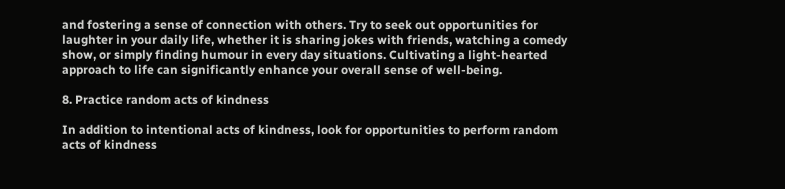and fostering a sense of connection with others. Try to seek out opportunities for laughter in your daily life, whether it is sharing jokes with friends, watching a comedy show, or simply finding humour in every day situations. Cultivating a light-hearted approach to life can significantly enhance your overall sense of well-being.

8. Practice random acts of kindness

In addition to intentional acts of kindness, look for opportunities to perform random acts of kindness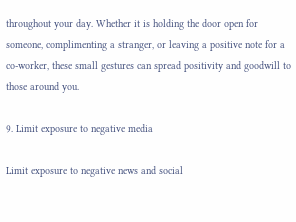throughout your day. Whether it is holding the door open for someone, complimenting a stranger, or leaving a positive note for a co-worker, these small gestures can spread positivity and goodwill to those around you.

9. Limit exposure to negative media

Limit exposure to negative news and social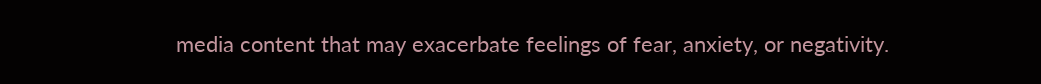media content that may exacerbate feelings of fear, anxiety, or negativity.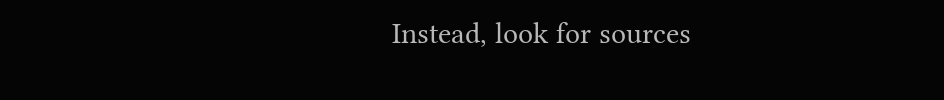Instead, look for sources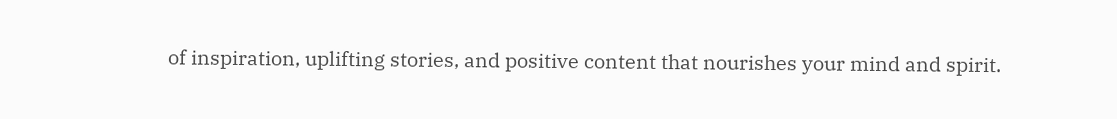of inspiration, uplifting stories, and positive content that nourishes your mind and spirit.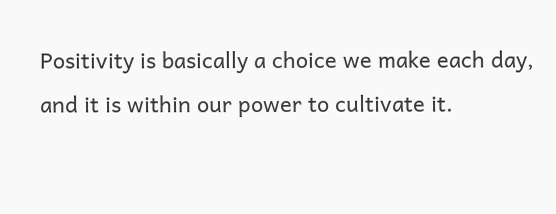Positivity is basically a choice we make each day, and it is within our power to cultivate it.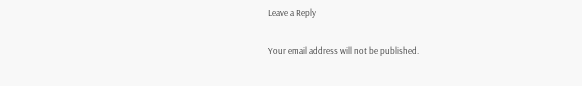Leave a Reply

Your email address will not be published.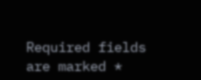Required fields are marked *